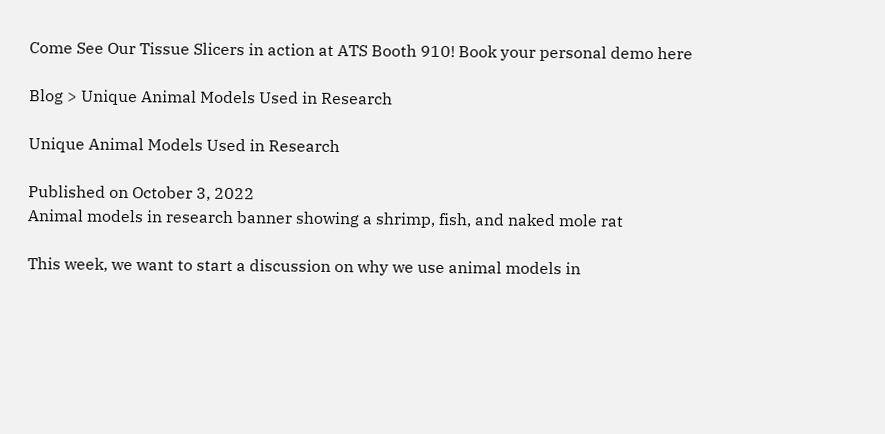Come See Our Tissue Slicers in action at ATS Booth 910! Book your personal demo here

Blog > Unique Animal Models Used in Research

Unique Animal Models Used in Research

Published on October 3, 2022
Animal models in research banner showing a shrimp, fish, and naked mole rat

This week, we want to start a discussion on why we use animal models in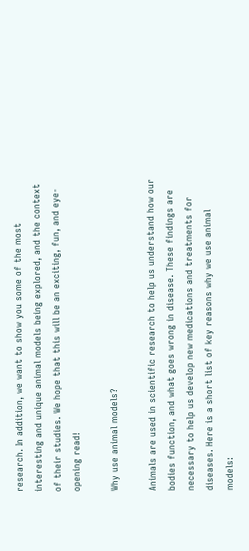research. In addition, we want to show you some of the most interesting and unique animal models being explored, and the context of their studies. We hope that this will be an exciting, fun, and eye-opening read!

Why use animal models?

Animals are used in scientific research to help us understand how our bodies function, and what goes wrong in disease. These findings are necessary to help us develop new medications and treatments for diseases. Here is a short list of key reasons why we use animal models: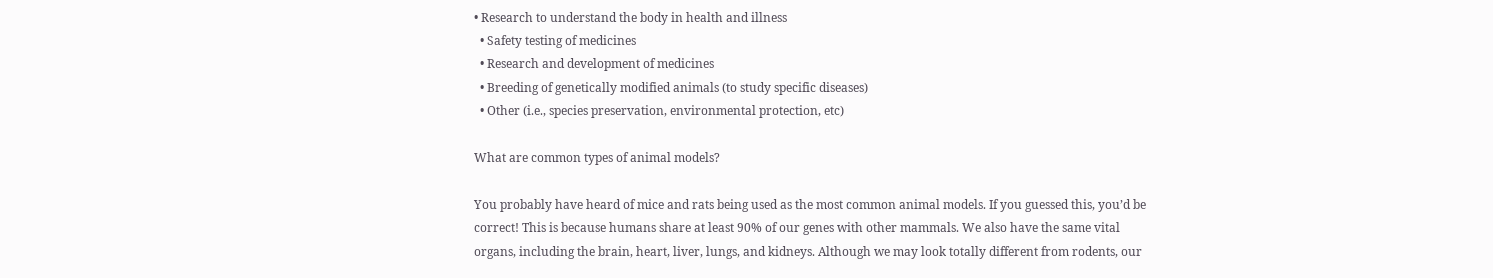• Research to understand the body in health and illness
  • Safety testing of medicines
  • Research and development of medicines
  • Breeding of genetically modified animals (to study specific diseases)
  • Other (i.e., species preservation, environmental protection, etc)

What are common types of animal models?

You probably have heard of mice and rats being used as the most common animal models. If you guessed this, you’d be correct! This is because humans share at least 90% of our genes with other mammals. We also have the same vital organs, including the brain, heart, liver, lungs, and kidneys. Although we may look totally different from rodents, our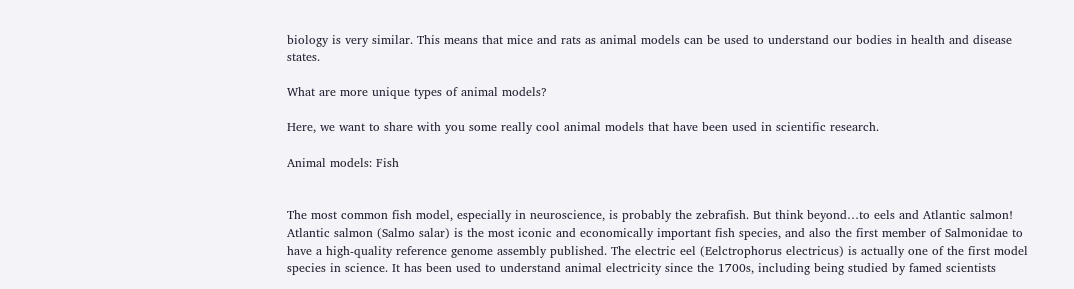biology is very similar. This means that mice and rats as animal models can be used to understand our bodies in health and disease states.

What are more unique types of animal models?

Here, we want to share with you some really cool animal models that have been used in scientific research.

Animal models: Fish


The most common fish model, especially in neuroscience, is probably the zebrafish. But think beyond…to eels and Atlantic salmon! Atlantic salmon (Salmo salar) is the most iconic and economically important fish species, and also the first member of Salmonidae to have a high-quality reference genome assembly published. The electric eel (Eelctrophorus electricus) is actually one of the first model species in science. It has been used to understand animal electricity since the 1700s, including being studied by famed scientists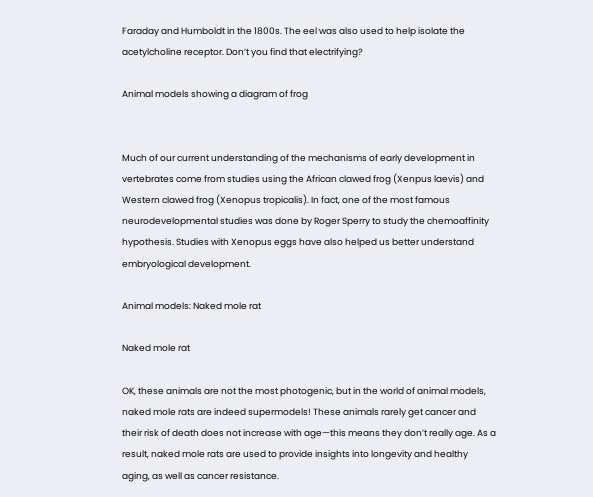Faraday and Humboldt in the 1800s. The eel was also used to help isolate the acetylcholine receptor. Don’t you find that electrifying?

Animal models showing a diagram of frog


Much of our current understanding of the mechanisms of early development in vertebrates come from studies using the African clawed frog (Xenpus laevis) and Western clawed frog (Xenopus tropicalis). In fact, one of the most famous neurodevelopmental studies was done by Roger Sperry to study the chemoaffinity hypothesis. Studies with Xenopus eggs have also helped us better understand embryological development.

Animal models: Naked mole rat

Naked mole rat

OK, these animals are not the most photogenic, but in the world of animal models, naked mole rats are indeed supermodels! These animals rarely get cancer and their risk of death does not increase with age—this means they don’t really age. As a result, naked mole rats are used to provide insights into longevity and healthy aging, as well as cancer resistance.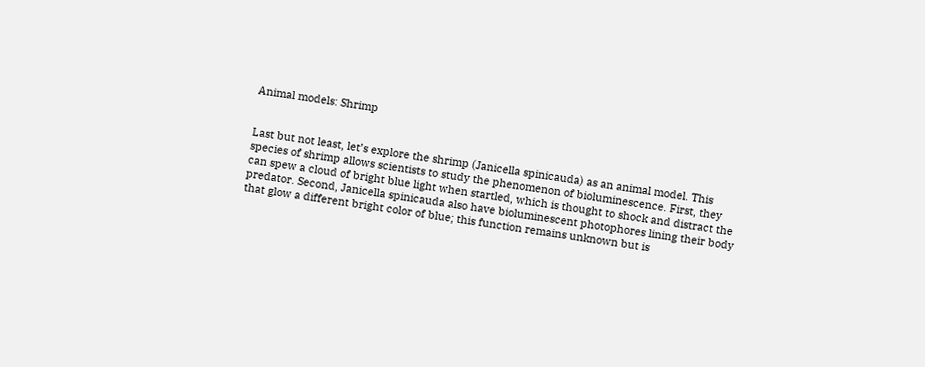Animal models: Shrimp


Last but not least, let’s explore the shrimp (Janicella spinicauda) as an animal model. This species of shrimp allows scientists to study the phenomenon of bioluminescence. First, they can spew a cloud of bright blue light when startled, which is thought to shock and distract the predator. Second, Janicella spinicauda also have bioluminescent photophores lining their body that glow a different bright color of blue; this function remains unknown but is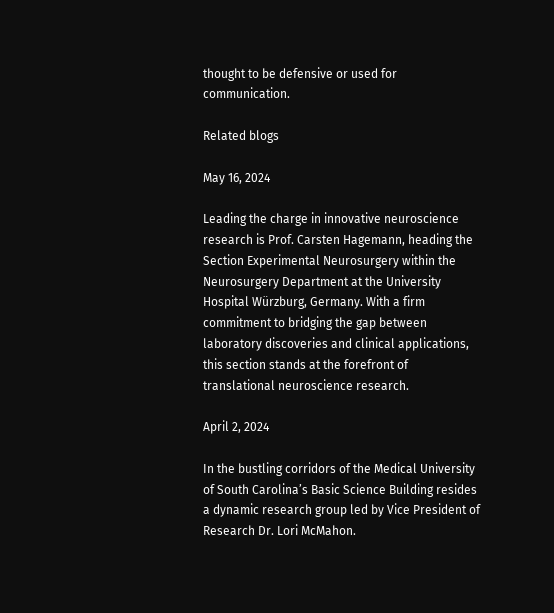thought to be defensive or used for communication.

Related blogs

May 16, 2024

Leading the charge in innovative neuroscience research is Prof. Carsten Hagemann, heading the Section Experimental Neurosurgery within the Neurosurgery Department at the University Hospital Würzburg, Germany. With a firm commitment to bridging the gap between laboratory discoveries and clinical applications, this section stands at the forefront of translational neuroscience research.

April 2, 2024

In the bustling corridors of the Medical University of South Carolina’s Basic Science Building resides a dynamic research group led by Vice President of Research Dr. Lori McMahon.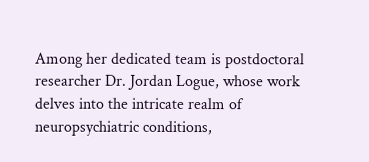Among her dedicated team is postdoctoral researcher Dr. Jordan Logue, whose work delves into the intricate realm of neuropsychiatric conditions,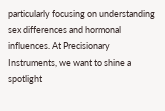particularly focusing on understanding sex differences and hormonal influences. At Precisionary Instruments, we want to shine a spotlight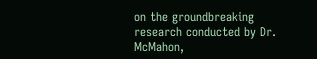on the groundbreaking research conducted by Dr. McMahon,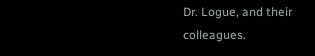Dr. Logue, and their colleagues.